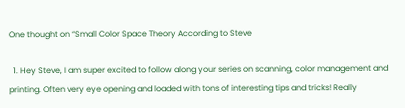One thought on “Small Color Space Theory According to Steve

  1. Hey Steve, I am super excited to follow along your series on scanning, color management and printing. Often very eye opening and loaded with tons of interesting tips and tricks! Really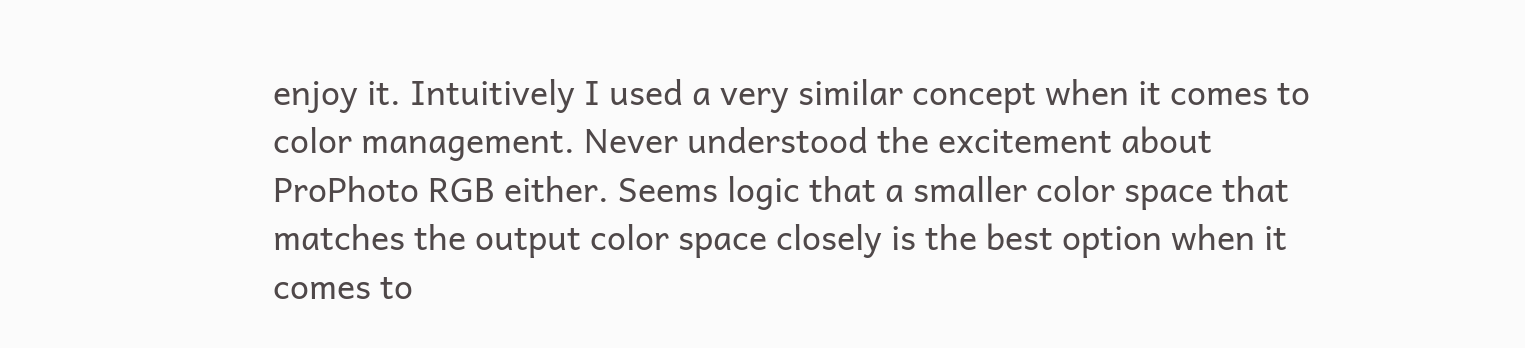enjoy it. Intuitively I used a very similar concept when it comes to color management. Never understood the excitement about ProPhoto RGB either. Seems logic that a smaller color space that matches the output color space closely is the best option when it comes to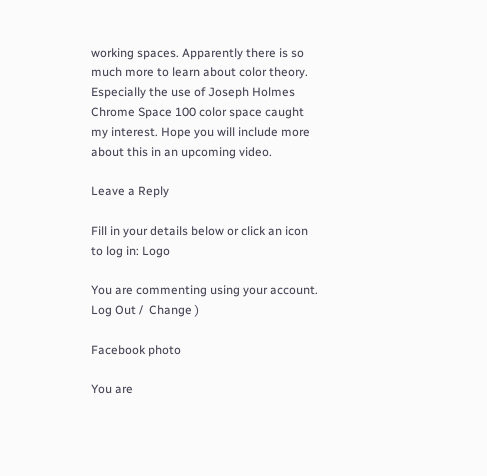working spaces. Apparently there is so much more to learn about color theory. Especially the use of Joseph Holmes Chrome Space 100 color space caught my interest. Hope you will include more about this in an upcoming video.

Leave a Reply

Fill in your details below or click an icon to log in: Logo

You are commenting using your account. Log Out /  Change )

Facebook photo

You are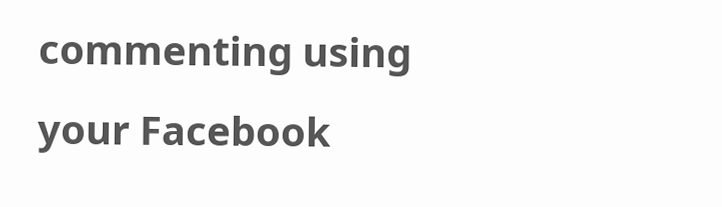commenting using your Facebook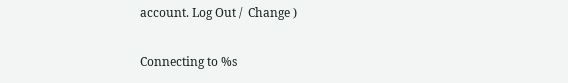account. Log Out /  Change )

Connecting to %s